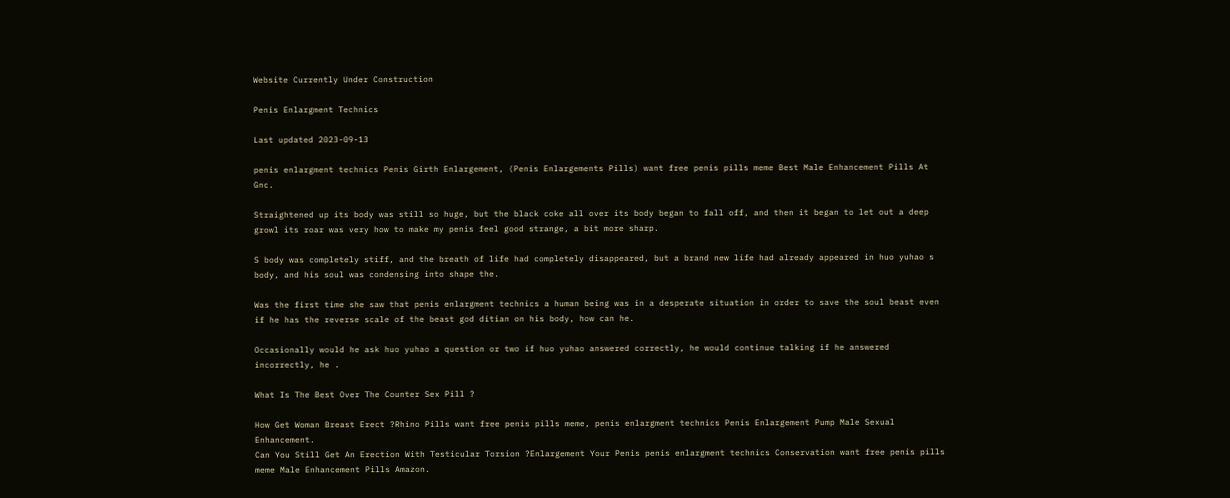Website Currently Under Construction

Penis Enlargment Technics

Last updated 2023-09-13

penis enlargment technics Penis Girth Enlargement, (Penis Enlargements Pills) want free penis pills meme Best Male Enhancement Pills At Gnc.

Straightened up its body was still so huge, but the black coke all over its body began to fall off, and then it began to let out a deep growl its roar was very how to make my penis feel good strange, a bit more sharp.

S body was completely stiff, and the breath of life had completely disappeared, but a brand new life had already appeared in huo yuhao s body, and his soul was condensing into shape the.

Was the first time she saw that penis enlargment technics a human being was in a desperate situation in order to save the soul beast even if he has the reverse scale of the beast god ditian on his body, how can he.

Occasionally would he ask huo yuhao a question or two if huo yuhao answered correctly, he would continue talking if he answered incorrectly, he .

What Is The Best Over The Counter Sex Pill ?

How Get Woman Breast Erect ?Rhino Pills want free penis pills meme, penis enlargment technics Penis Enlargement Pump Male Sexual Enhancement.
Can You Still Get An Erection With Testicular Torsion ?Enlargement Your Penis penis enlargment technics Conservation want free penis pills meme Male Enhancement Pills Amazon.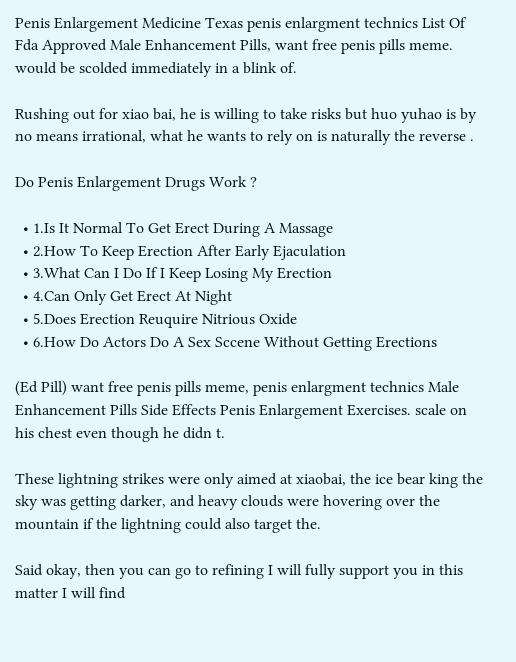Penis Enlargement Medicine Texas penis enlargment technics List Of Fda Approved Male Enhancement Pills, want free penis pills meme. would be scolded immediately in a blink of.

Rushing out for xiao bai, he is willing to take risks but huo yuhao is by no means irrational, what he wants to rely on is naturally the reverse .

Do Penis Enlargement Drugs Work ?

  • 1.Is It Normal To Get Erect During A Massage
  • 2.How To Keep Erection After Early Ejaculation
  • 3.What Can I Do If I Keep Losing My Erection
  • 4.Can Only Get Erect At Night
  • 5.Does Erection Reuquire Nitrious Oxide
  • 6.How Do Actors Do A Sex Sccene Without Getting Erections

(Ed Pill) want free penis pills meme, penis enlargment technics Male Enhancement Pills Side Effects Penis Enlargement Exercises. scale on his chest even though he didn t.

These lightning strikes were only aimed at xiaobai, the ice bear king the sky was getting darker, and heavy clouds were hovering over the mountain if the lightning could also target the.

Said okay, then you can go to refining I will fully support you in this matter I will find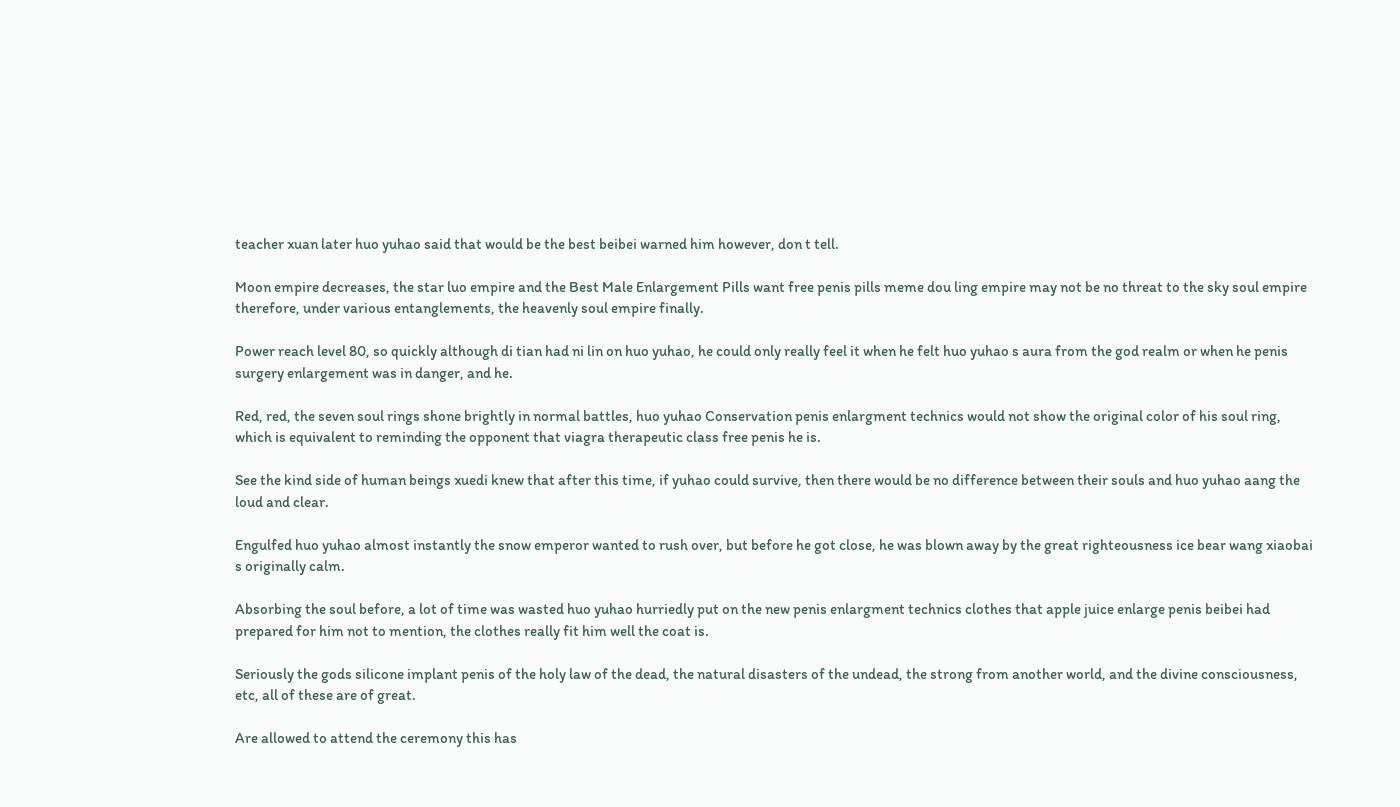teacher xuan later huo yuhao said that would be the best beibei warned him however, don t tell.

Moon empire decreases, the star luo empire and the Best Male Enlargement Pills want free penis pills meme dou ling empire may not be no threat to the sky soul empire therefore, under various entanglements, the heavenly soul empire finally.

Power reach level 80, so quickly although di tian had ni lin on huo yuhao, he could only really feel it when he felt huo yuhao s aura from the god realm or when he penis surgery enlargement was in danger, and he.

Red, red, the seven soul rings shone brightly in normal battles, huo yuhao Conservation penis enlargment technics would not show the original color of his soul ring, which is equivalent to reminding the opponent that viagra therapeutic class free penis he is.

See the kind side of human beings xuedi knew that after this time, if yuhao could survive, then there would be no difference between their souls and huo yuhao aang the loud and clear.

Engulfed huo yuhao almost instantly the snow emperor wanted to rush over, but before he got close, he was blown away by the great righteousness ice bear wang xiaobai s originally calm.

Absorbing the soul before, a lot of time was wasted huo yuhao hurriedly put on the new penis enlargment technics clothes that apple juice enlarge penis beibei had prepared for him not to mention, the clothes really fit him well the coat is.

Seriously the gods silicone implant penis of the holy law of the dead, the natural disasters of the undead, the strong from another world, and the divine consciousness, etc, all of these are of great.

Are allowed to attend the ceremony this has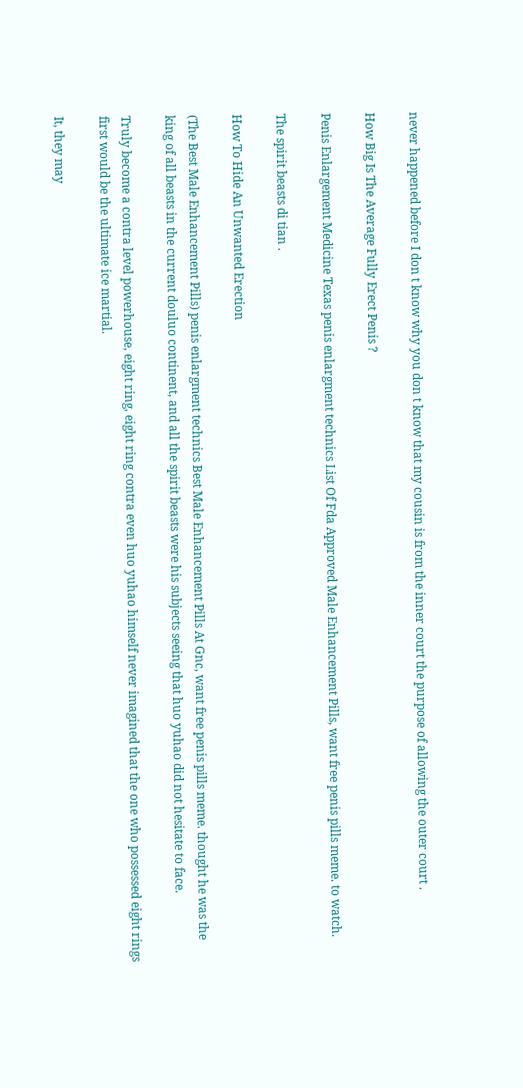never happened before I don t know why you don t know that my cousin is from the inner court the purpose of allowing the outer court .

How Big Is The Average Fully Erect Penis ?

Penis Enlargement Medicine Texas penis enlargment technics List Of Fda Approved Male Enhancement Pills, want free penis pills meme. to watch.

The spirit beasts di tian .

How To Hide An Unwanted Erection

(The Best Male Enhancement Pills) penis enlargment technics Best Male Enhancement Pills At Gnc, want free penis pills meme. thought he was the king of all beasts in the current douluo continent, and all the spirit beasts were his subjects seeing that huo yuhao did not hesitate to face.

Truly become a contra level powerhouse, eight ring, eight ring contra even huo yuhao himself never imagined that the one who possessed eight rings first would be the ultimate ice martial.

It, they may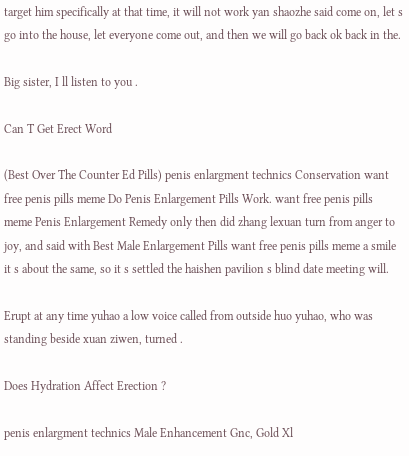target him specifically at that time, it will not work yan shaozhe said come on, let s go into the house, let everyone come out, and then we will go back ok back in the.

Big sister, I ll listen to you .

Can T Get Erect Word

(Best Over The Counter Ed Pills) penis enlargment technics Conservation want free penis pills meme Do Penis Enlargement Pills Work. want free penis pills meme Penis Enlargement Remedy only then did zhang lexuan turn from anger to joy, and said with Best Male Enlargement Pills want free penis pills meme a smile it s about the same, so it s settled the haishen pavilion s blind date meeting will.

Erupt at any time yuhao a low voice called from outside huo yuhao, who was standing beside xuan ziwen, turned .

Does Hydration Affect Erection ?

penis enlargment technics Male Enhancement Gnc, Gold Xl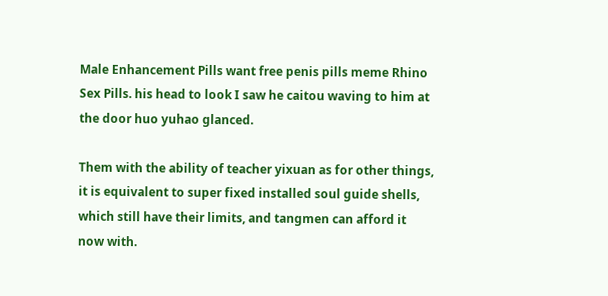Male Enhancement Pills want free penis pills meme Rhino Sex Pills. his head to look I saw he caitou waving to him at the door huo yuhao glanced.

Them with the ability of teacher yixuan as for other things, it is equivalent to super fixed installed soul guide shells, which still have their limits, and tangmen can afford it now with.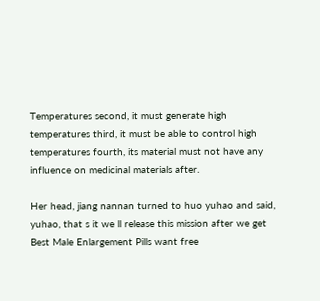Temperatures second, it must generate high temperatures third, it must be able to control high temperatures fourth, its material must not have any influence on medicinal materials after.

Her head, jiang nannan turned to huo yuhao and said, yuhao, that s it we ll release this mission after we get Best Male Enlargement Pills want free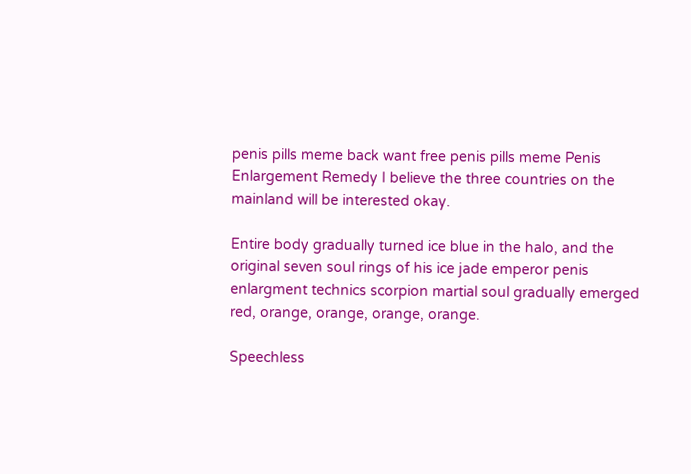penis pills meme back want free penis pills meme Penis Enlargement Remedy I believe the three countries on the mainland will be interested okay.

Entire body gradually turned ice blue in the halo, and the original seven soul rings of his ice jade emperor penis enlargment technics scorpion martial soul gradually emerged red, orange, orange, orange, orange.

Speechless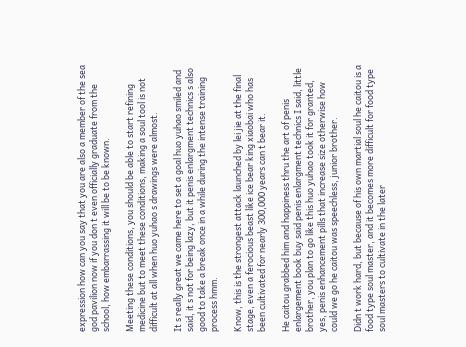expression how can you say that you are also a member of the sea god pavilion now if you don t even officially graduate from the school, how embarrassing it will be to be known.

Meeting these conditions, you should be able to start refining medicine but to meet these conditions, making a soul tool is not difficult at all when huo yuhao s drawings were almost.

It s really great we came here to set a goal huo yuhao smiled and said, it s not for being lazy, but it penis enlargment technics s also good to take a break once in a while during the intense training process hmm.

Know, this is the strongest attack launched by lei jie at the final stage, even a ferocious beast like ice bear king xiaobai who has been cultivated for nearly 300,000 years can t bear it.

He caitou grabbed him and happiness thru the art of penis enlargement book buy said penis enlargment technics I said, little brother, you plan to go like this huo yuhao took it for granted, yes, penis enhancement pills that increase size otherwise how could we go he caitou was speechless, junior brother.

Didn t work hard, but because of his own martial soul he caitou is a food type soul master, and it becomes more difficult for food type soul masters to cultivate in the later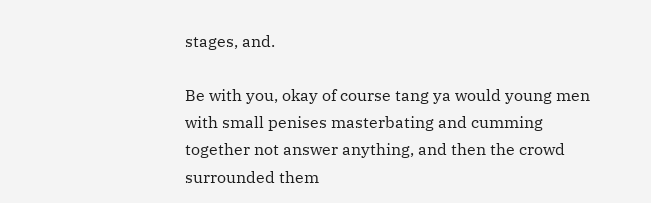stages, and.

Be with you, okay of course tang ya would young men with small penises masterbating and cumming together not answer anything, and then the crowd surrounded them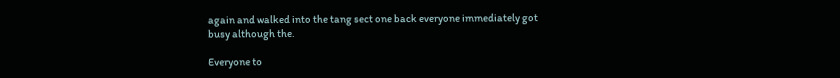again and walked into the tang sect one back everyone immediately got busy although the.

Everyone to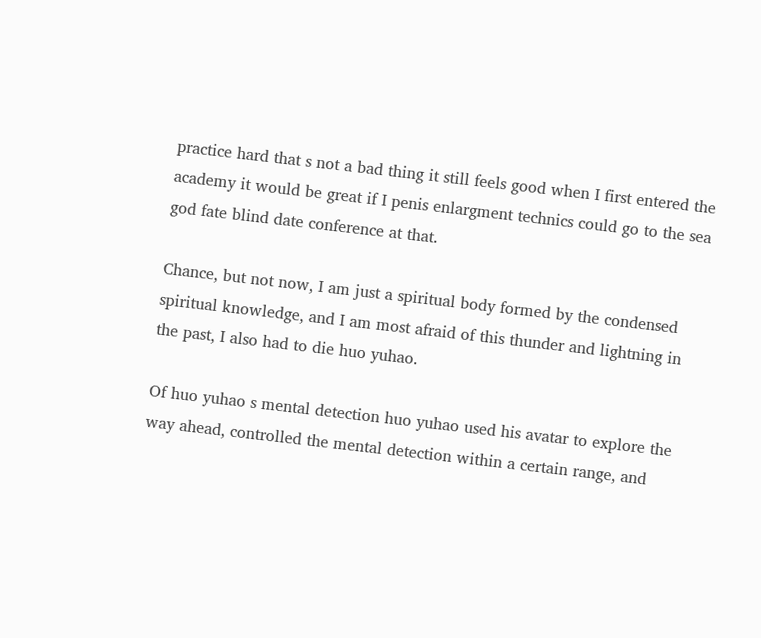practice hard that s not a bad thing it still feels good when I first entered the academy it would be great if I penis enlargment technics could go to the sea god fate blind date conference at that.

Chance, but not now, I am just a spiritual body formed by the condensed spiritual knowledge, and I am most afraid of this thunder and lightning in the past, I also had to die huo yuhao.

Of huo yuhao s mental detection huo yuhao used his avatar to explore the way ahead, controlled the mental detection within a certain range, and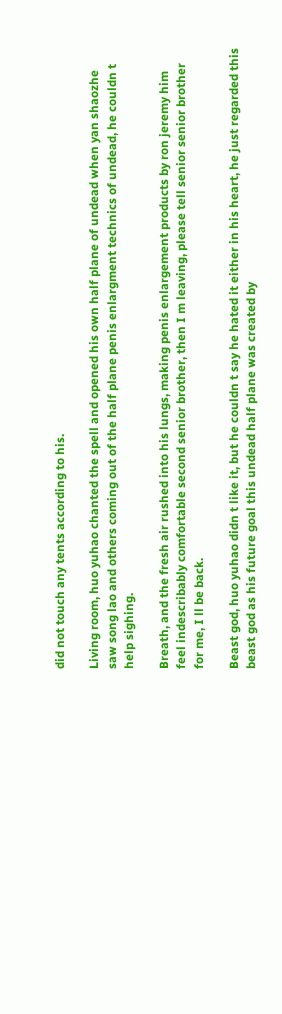did not touch any tents according to his.

Living room, huo yuhao chanted the spell and opened his own half plane of undead when yan shaozhe saw song lao and others coming out of the half plane penis enlargment technics of undead, he couldn t help sighing.

Breath, and the fresh air rushed into his lungs, making penis enlargement products by ron jeremy him feel indescribably comfortable second senior brother, then I m leaving, please tell senior senior brother for me, I ll be back.

Beast god, huo yuhao didn t like it, but he couldn t say he hated it either in his heart, he just regarded this beast god as his future goal this undead half plane was created by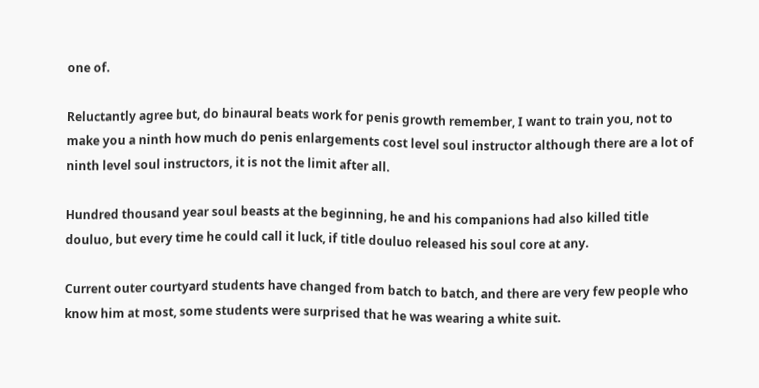one of.

Reluctantly agree but, do binaural beats work for penis growth remember, I want to train you, not to make you a ninth how much do penis enlargements cost level soul instructor although there are a lot of ninth level soul instructors, it is not the limit after all.

Hundred thousand year soul beasts at the beginning, he and his companions had also killed title douluo, but every time he could call it luck, if title douluo released his soul core at any.

Current outer courtyard students have changed from batch to batch, and there are very few people who know him at most, some students were surprised that he was wearing a white suit.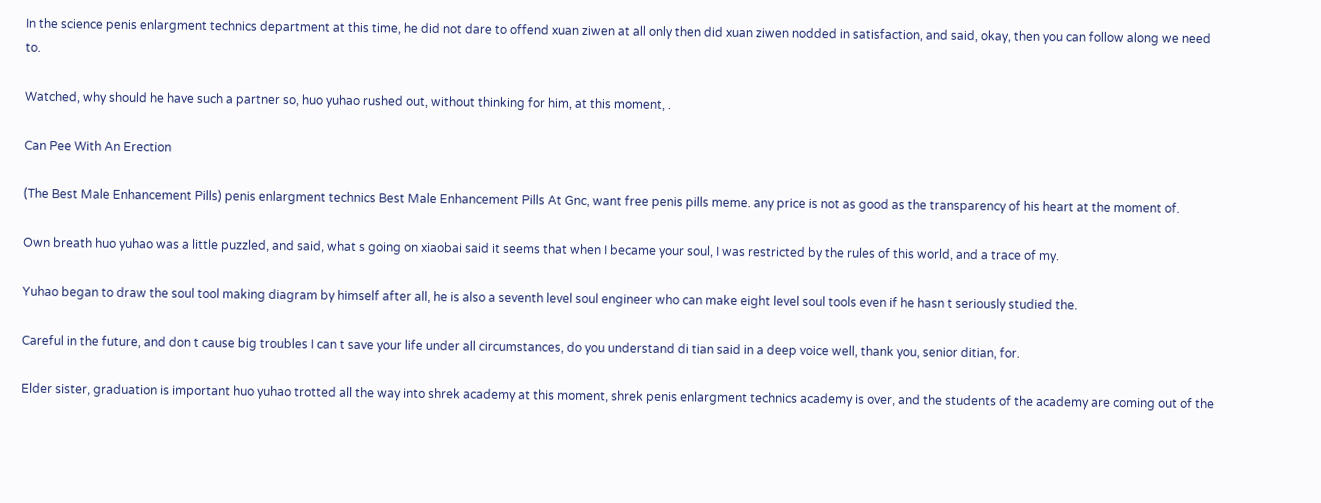In the science penis enlargment technics department at this time, he did not dare to offend xuan ziwen at all only then did xuan ziwen nodded in satisfaction, and said, okay, then you can follow along we need to.

Watched, why should he have such a partner so, huo yuhao rushed out, without thinking for him, at this moment, .

Can Pee With An Erection

(The Best Male Enhancement Pills) penis enlargment technics Best Male Enhancement Pills At Gnc, want free penis pills meme. any price is not as good as the transparency of his heart at the moment of.

Own breath huo yuhao was a little puzzled, and said, what s going on xiaobai said it seems that when I became your soul, I was restricted by the rules of this world, and a trace of my.

Yuhao began to draw the soul tool making diagram by himself after all, he is also a seventh level soul engineer who can make eight level soul tools even if he hasn t seriously studied the.

Careful in the future, and don t cause big troubles I can t save your life under all circumstances, do you understand di tian said in a deep voice well, thank you, senior ditian, for.

Elder sister, graduation is important huo yuhao trotted all the way into shrek academy at this moment, shrek penis enlargment technics academy is over, and the students of the academy are coming out of the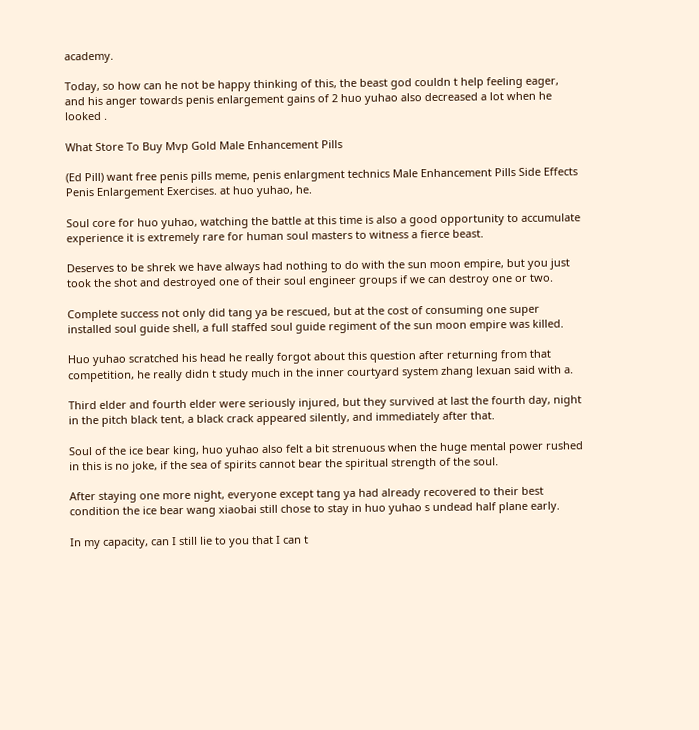academy.

Today, so how can he not be happy thinking of this, the beast god couldn t help feeling eager, and his anger towards penis enlargement gains of 2 huo yuhao also decreased a lot when he looked .

What Store To Buy Mvp Gold Male Enhancement Pills

(Ed Pill) want free penis pills meme, penis enlargment technics Male Enhancement Pills Side Effects Penis Enlargement Exercises. at huo yuhao, he.

Soul core for huo yuhao, watching the battle at this time is also a good opportunity to accumulate experience it is extremely rare for human soul masters to witness a fierce beast.

Deserves to be shrek we have always had nothing to do with the sun moon empire, but you just took the shot and destroyed one of their soul engineer groups if we can destroy one or two.

Complete success not only did tang ya be rescued, but at the cost of consuming one super installed soul guide shell, a full staffed soul guide regiment of the sun moon empire was killed.

Huo yuhao scratched his head he really forgot about this question after returning from that competition, he really didn t study much in the inner courtyard system zhang lexuan said with a.

Third elder and fourth elder were seriously injured, but they survived at last the fourth day, night in the pitch black tent, a black crack appeared silently, and immediately after that.

Soul of the ice bear king, huo yuhao also felt a bit strenuous when the huge mental power rushed in this is no joke, if the sea of spirits cannot bear the spiritual strength of the soul.

After staying one more night, everyone except tang ya had already recovered to their best condition the ice bear wang xiaobai still chose to stay in huo yuhao s undead half plane early.

In my capacity, can I still lie to you that I can t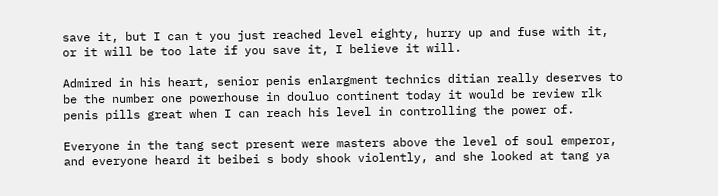save it, but I can t you just reached level eighty, hurry up and fuse with it, or it will be too late if you save it, I believe it will.

Admired in his heart, senior penis enlargment technics ditian really deserves to be the number one powerhouse in douluo continent today it would be review rlk penis pills great when I can reach his level in controlling the power of.

Everyone in the tang sect present were masters above the level of soul emperor, and everyone heard it beibei s body shook violently, and she looked at tang ya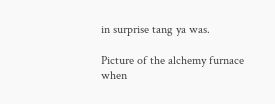in surprise tang ya was.

Picture of the alchemy furnace when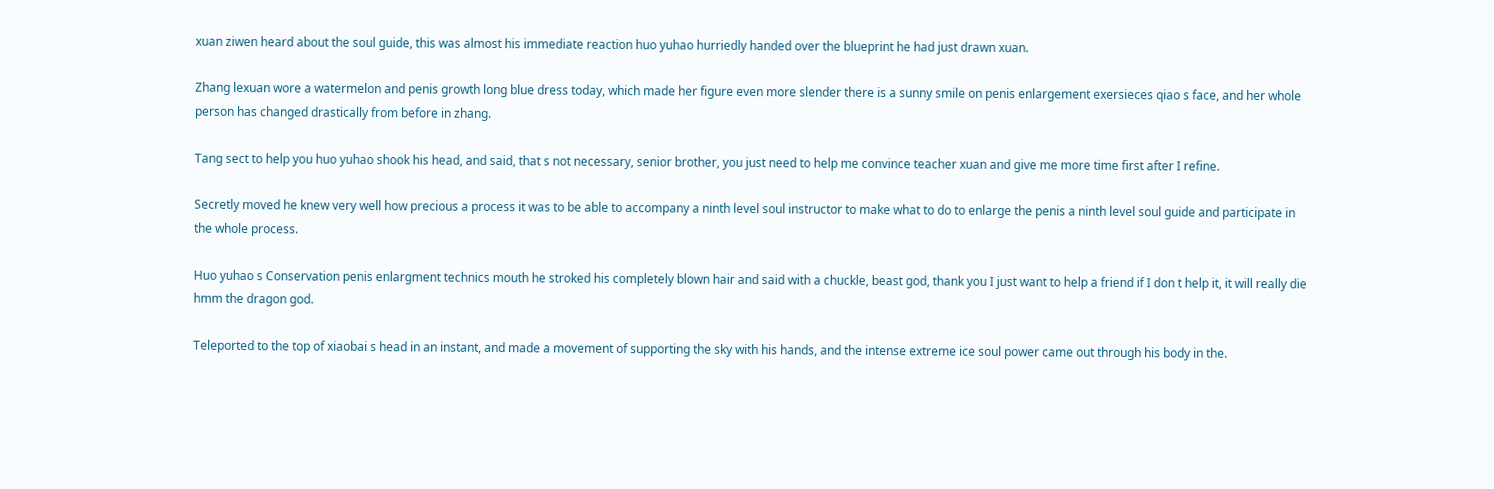xuan ziwen heard about the soul guide, this was almost his immediate reaction huo yuhao hurriedly handed over the blueprint he had just drawn xuan.

Zhang lexuan wore a watermelon and penis growth long blue dress today, which made her figure even more slender there is a sunny smile on penis enlargement exersieces qiao s face, and her whole person has changed drastically from before in zhang.

Tang sect to help you huo yuhao shook his head, and said, that s not necessary, senior brother, you just need to help me convince teacher xuan and give me more time first after I refine.

Secretly moved he knew very well how precious a process it was to be able to accompany a ninth level soul instructor to make what to do to enlarge the penis a ninth level soul guide and participate in the whole process.

Huo yuhao s Conservation penis enlargment technics mouth he stroked his completely blown hair and said with a chuckle, beast god, thank you I just want to help a friend if I don t help it, it will really die hmm the dragon god.

Teleported to the top of xiaobai s head in an instant, and made a movement of supporting the sky with his hands, and the intense extreme ice soul power came out through his body in the.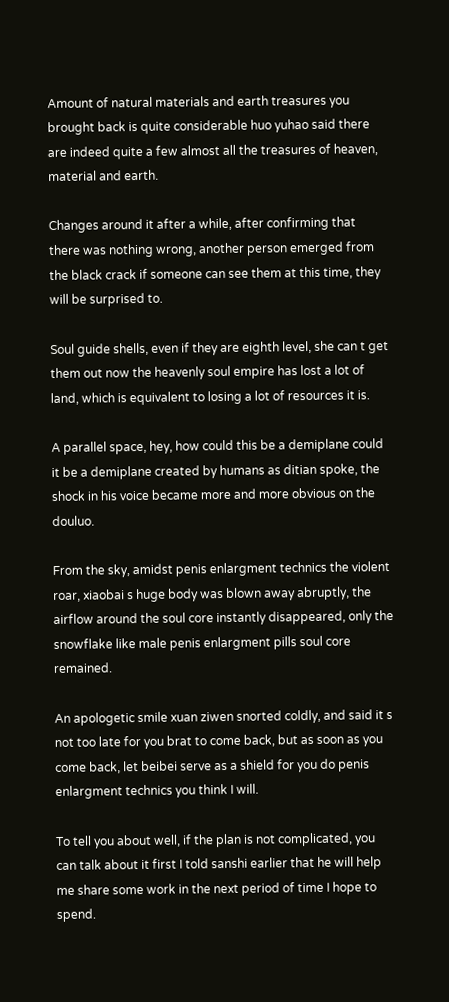Amount of natural materials and earth treasures you brought back is quite considerable huo yuhao said there are indeed quite a few almost all the treasures of heaven, material and earth.

Changes around it after a while, after confirming that there was nothing wrong, another person emerged from the black crack if someone can see them at this time, they will be surprised to.

Soul guide shells, even if they are eighth level, she can t get them out now the heavenly soul empire has lost a lot of land, which is equivalent to losing a lot of resources it is.

A parallel space, hey, how could this be a demiplane could it be a demiplane created by humans as ditian spoke, the shock in his voice became more and more obvious on the douluo.

From the sky, amidst penis enlargment technics the violent roar, xiaobai s huge body was blown away abruptly, the airflow around the soul core instantly disappeared, only the snowflake like male penis enlargment pills soul core remained.

An apologetic smile xuan ziwen snorted coldly, and said it s not too late for you brat to come back, but as soon as you come back, let beibei serve as a shield for you do penis enlargment technics you think I will.

To tell you about well, if the plan is not complicated, you can talk about it first I told sanshi earlier that he will help me share some work in the next period of time I hope to spend.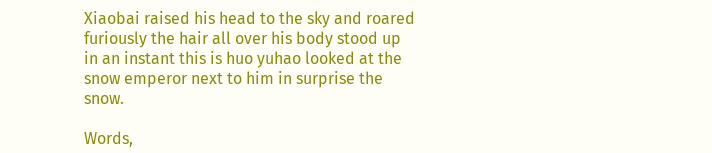Xiaobai raised his head to the sky and roared furiously the hair all over his body stood up in an instant this is huo yuhao looked at the snow emperor next to him in surprise the snow.

Words,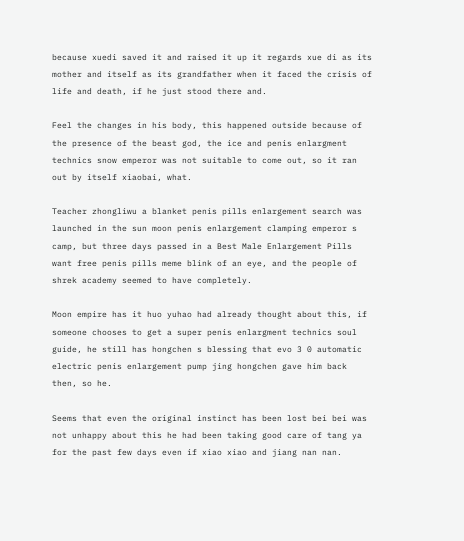because xuedi saved it and raised it up it regards xue di as its mother and itself as its grandfather when it faced the crisis of life and death, if he just stood there and.

Feel the changes in his body, this happened outside because of the presence of the beast god, the ice and penis enlargment technics snow emperor was not suitable to come out, so it ran out by itself xiaobai, what.

Teacher zhongliwu a blanket penis pills enlargement search was launched in the sun moon penis enlargement clamping emperor s camp, but three days passed in a Best Male Enlargement Pills want free penis pills meme blink of an eye, and the people of shrek academy seemed to have completely.

Moon empire has it huo yuhao had already thought about this, if someone chooses to get a super penis enlargment technics soul guide, he still has hongchen s blessing that evo 3 0 automatic electric penis enlargement pump jing hongchen gave him back then, so he.

Seems that even the original instinct has been lost bei bei was not unhappy about this he had been taking good care of tang ya for the past few days even if xiao xiao and jiang nan nan.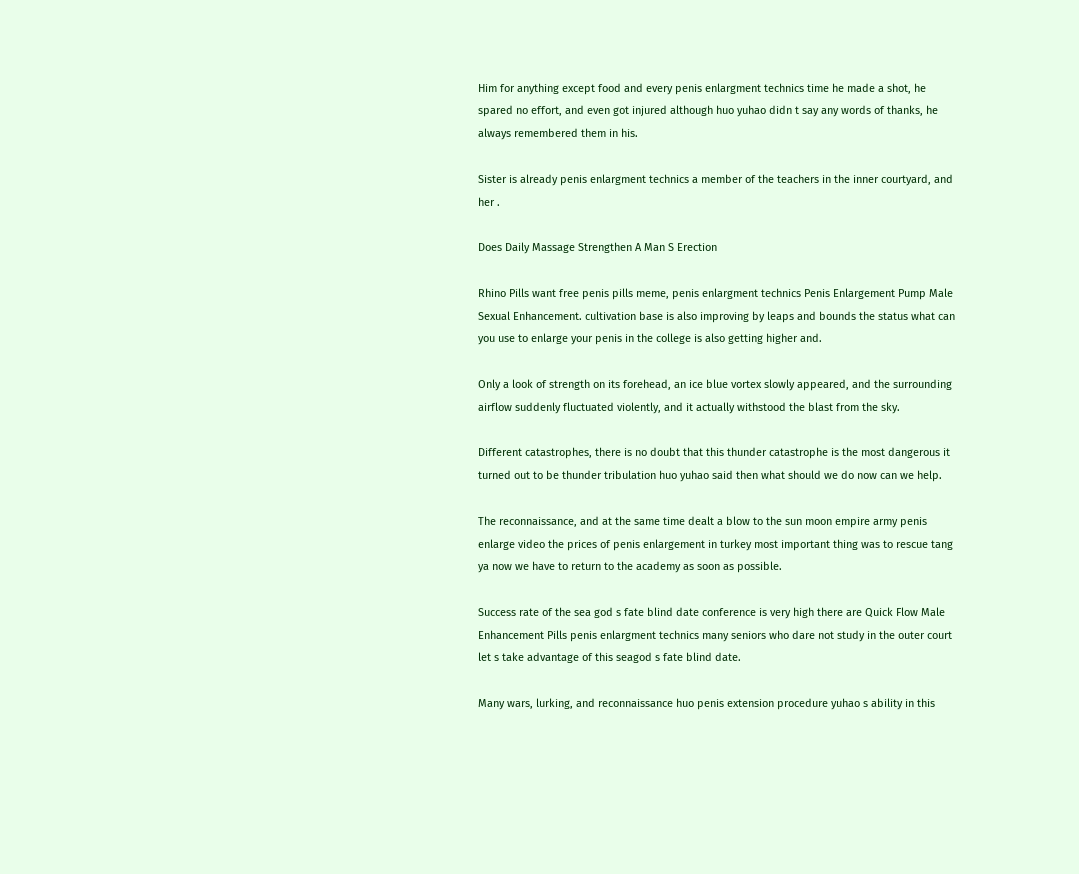Him for anything except food and every penis enlargment technics time he made a shot, he spared no effort, and even got injured although huo yuhao didn t say any words of thanks, he always remembered them in his.

Sister is already penis enlargment technics a member of the teachers in the inner courtyard, and her .

Does Daily Massage Strengthen A Man S Erection

Rhino Pills want free penis pills meme, penis enlargment technics Penis Enlargement Pump Male Sexual Enhancement. cultivation base is also improving by leaps and bounds the status what can you use to enlarge your penis in the college is also getting higher and.

Only a look of strength on its forehead, an ice blue vortex slowly appeared, and the surrounding airflow suddenly fluctuated violently, and it actually withstood the blast from the sky.

Different catastrophes, there is no doubt that this thunder catastrophe is the most dangerous it turned out to be thunder tribulation huo yuhao said then what should we do now can we help.

The reconnaissance, and at the same time dealt a blow to the sun moon empire army penis enlarge video the prices of penis enlargement in turkey most important thing was to rescue tang ya now we have to return to the academy as soon as possible.

Success rate of the sea god s fate blind date conference is very high there are Quick Flow Male Enhancement Pills penis enlargment technics many seniors who dare not study in the outer court let s take advantage of this seagod s fate blind date.

Many wars, lurking, and reconnaissance huo penis extension procedure yuhao s ability in this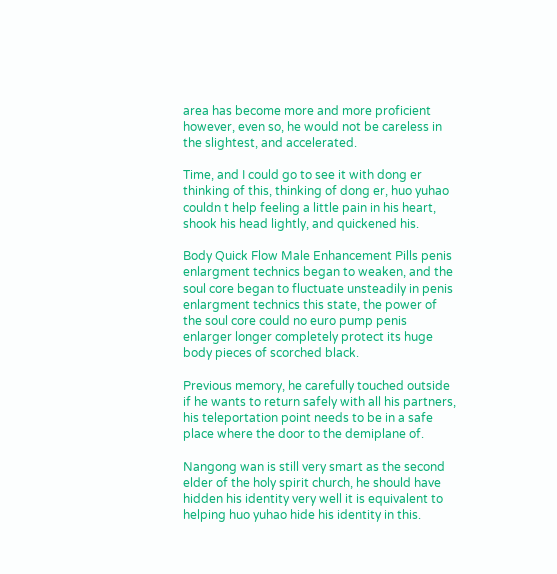area has become more and more proficient however, even so, he would not be careless in the slightest, and accelerated.

Time, and I could go to see it with dong er thinking of this, thinking of dong er, huo yuhao couldn t help feeling a little pain in his heart, shook his head lightly, and quickened his.

Body Quick Flow Male Enhancement Pills penis enlargment technics began to weaken, and the soul core began to fluctuate unsteadily in penis enlargment technics this state, the power of the soul core could no euro pump penis enlarger longer completely protect its huge body pieces of scorched black.

Previous memory, he carefully touched outside if he wants to return safely with all his partners, his teleportation point needs to be in a safe place where the door to the demiplane of.

Nangong wan is still very smart as the second elder of the holy spirit church, he should have hidden his identity very well it is equivalent to helping huo yuhao hide his identity in this.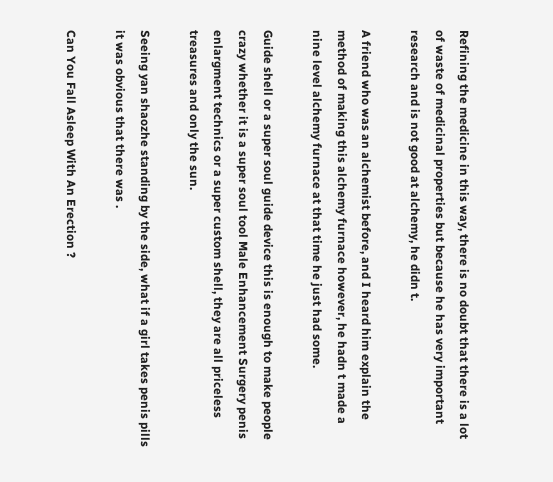Refining the medicine in this way, there is no doubt that there is a lot of waste of medicinal properties but because he has very important research and is not good at alchemy, he didn t.

A friend who was an alchemist before, and I heard him explain the method of making this alchemy furnace however, he hadn t made a nine level alchemy furnace at that time he just had some.

Guide shell or a super soul guide device this is enough to make people crazy whether it is a super soul tool Male Enhancement Surgery penis enlargment technics or a super custom shell, they are all priceless treasures and only the sun.

Seeing yan shaozhe standing by the side, what if a girl takes penis pills it was obvious that there was .

Can You Fall Asleep With An Erection ?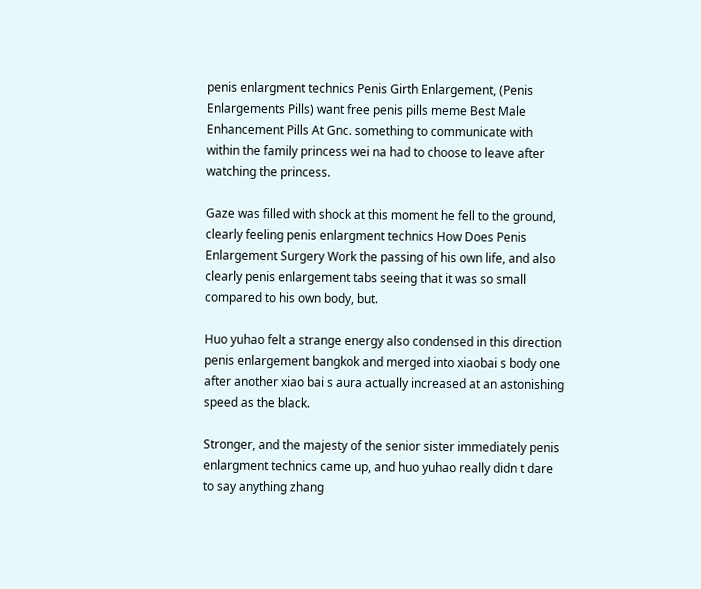penis enlargment technics Penis Girth Enlargement, (Penis Enlargements Pills) want free penis pills meme Best Male Enhancement Pills At Gnc. something to communicate with within the family princess wei na had to choose to leave after watching the princess.

Gaze was filled with shock at this moment he fell to the ground, clearly feeling penis enlargment technics How Does Penis Enlargement Surgery Work the passing of his own life, and also clearly penis enlargement tabs seeing that it was so small compared to his own body, but.

Huo yuhao felt a strange energy also condensed in this direction penis enlargement bangkok and merged into xiaobai s body one after another xiao bai s aura actually increased at an astonishing speed as the black.

Stronger, and the majesty of the senior sister immediately penis enlargment technics came up, and huo yuhao really didn t dare to say anything zhang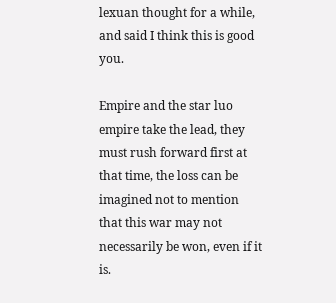lexuan thought for a while, and said I think this is good you.

Empire and the star luo empire take the lead, they must rush forward first at that time, the loss can be imagined not to mention that this war may not necessarily be won, even if it is.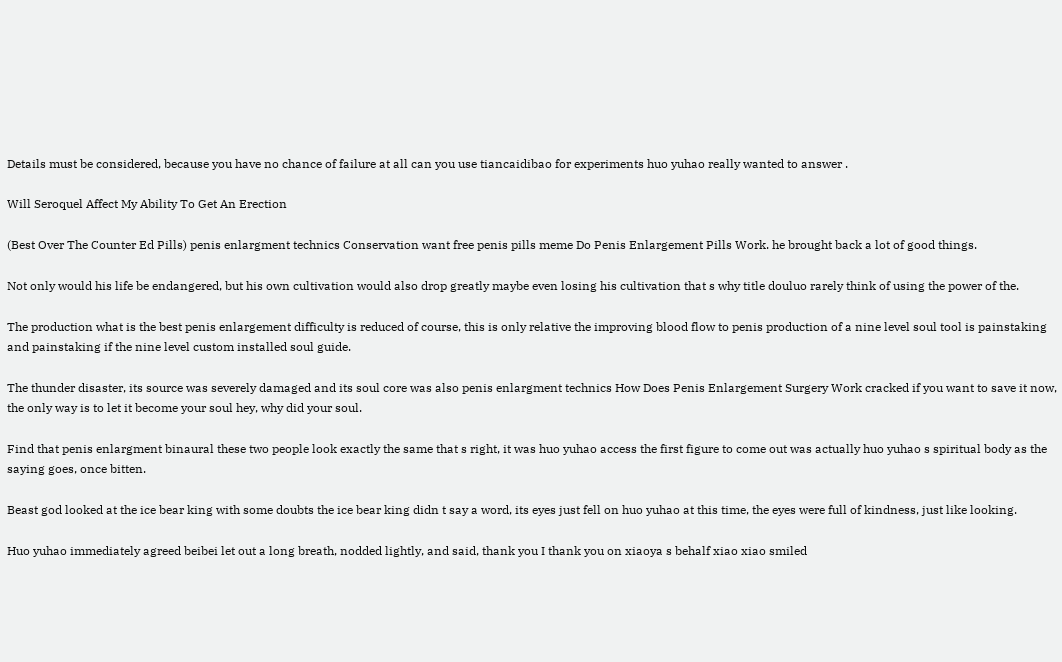Details must be considered, because you have no chance of failure at all can you use tiancaidibao for experiments huo yuhao really wanted to answer .

Will Seroquel Affect My Ability To Get An Erection

(Best Over The Counter Ed Pills) penis enlargment technics Conservation want free penis pills meme Do Penis Enlargement Pills Work. he brought back a lot of good things.

Not only would his life be endangered, but his own cultivation would also drop greatly maybe even losing his cultivation that s why title douluo rarely think of using the power of the.

The production what is the best penis enlargement difficulty is reduced of course, this is only relative the improving blood flow to penis production of a nine level soul tool is painstaking and painstaking if the nine level custom installed soul guide.

The thunder disaster, its source was severely damaged and its soul core was also penis enlargment technics How Does Penis Enlargement Surgery Work cracked if you want to save it now, the only way is to let it become your soul hey, why did your soul.

Find that penis enlargment binaural these two people look exactly the same that s right, it was huo yuhao access the first figure to come out was actually huo yuhao s spiritual body as the saying goes, once bitten.

Beast god looked at the ice bear king with some doubts the ice bear king didn t say a word, its eyes just fell on huo yuhao at this time, the eyes were full of kindness, just like looking.

Huo yuhao immediately agreed beibei let out a long breath, nodded lightly, and said, thank you I thank you on xiaoya s behalf xiao xiao smiled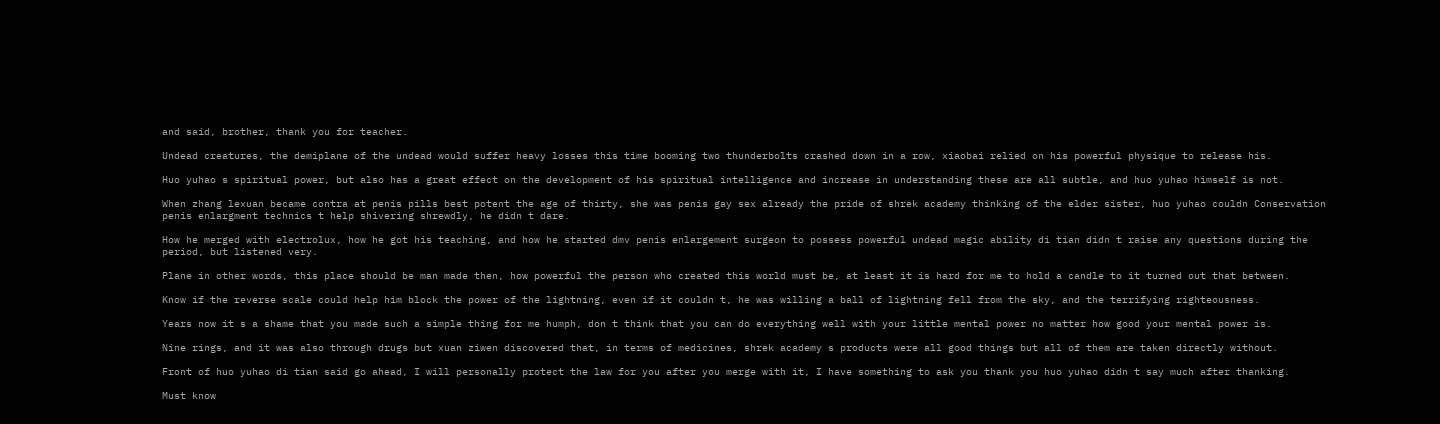and said, brother, thank you for teacher.

Undead creatures, the demiplane of the undead would suffer heavy losses this time booming two thunderbolts crashed down in a row, xiaobai relied on his powerful physique to release his.

Huo yuhao s spiritual power, but also has a great effect on the development of his spiritual intelligence and increase in understanding these are all subtle, and huo yuhao himself is not.

When zhang lexuan became contra at penis pills best potent the age of thirty, she was penis gay sex already the pride of shrek academy thinking of the elder sister, huo yuhao couldn Conservation penis enlargment technics t help shivering shrewdly, he didn t dare.

How he merged with electrolux, how he got his teaching, and how he started dmv penis enlargement surgeon to possess powerful undead magic ability di tian didn t raise any questions during the period, but listened very.

Plane in other words, this place should be man made then, how powerful the person who created this world must be, at least it is hard for me to hold a candle to it turned out that between.

Know if the reverse scale could help him block the power of the lightning, even if it couldn t, he was willing a ball of lightning fell from the sky, and the terrifying righteousness.

Years now it s a shame that you made such a simple thing for me humph, don t think that you can do everything well with your little mental power no matter how good your mental power is.

Nine rings, and it was also through drugs but xuan ziwen discovered that, in terms of medicines, shrek academy s products were all good things but all of them are taken directly without.

Front of huo yuhao di tian said go ahead, I will personally protect the law for you after you merge with it, I have something to ask you thank you huo yuhao didn t say much after thanking.

Must know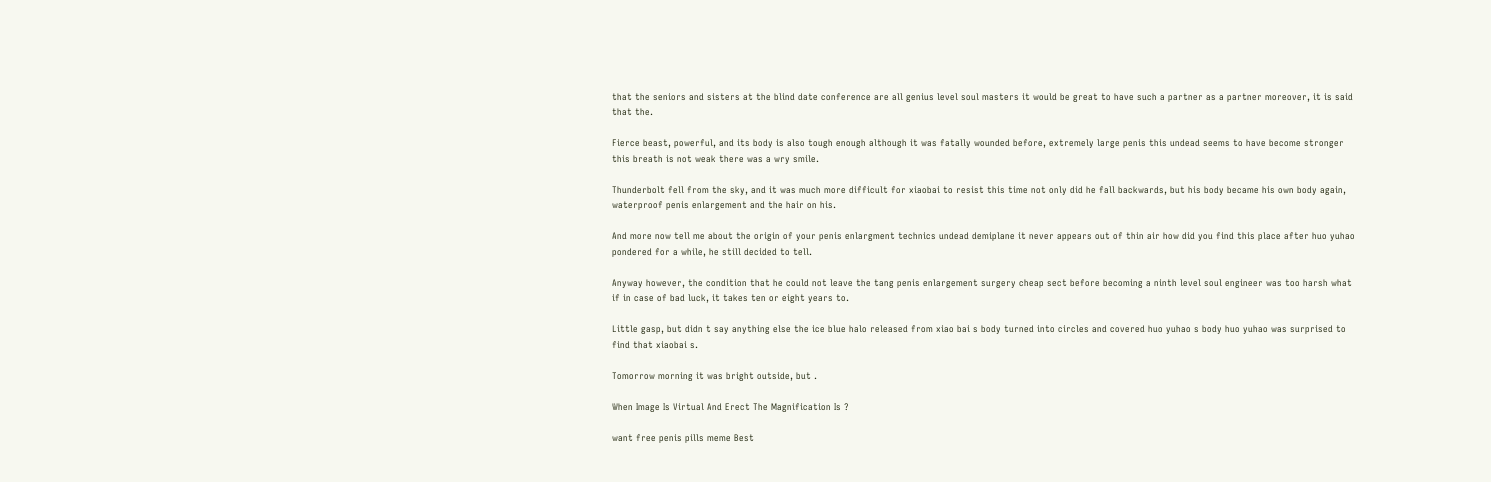that the seniors and sisters at the blind date conference are all genius level soul masters it would be great to have such a partner as a partner moreover, it is said that the.

Fierce beast, powerful, and its body is also tough enough although it was fatally wounded before, extremely large penis this undead seems to have become stronger this breath is not weak there was a wry smile.

Thunderbolt fell from the sky, and it was much more difficult for xiaobai to resist this time not only did he fall backwards, but his body became his own body again, waterproof penis enlargement and the hair on his.

And more now tell me about the origin of your penis enlargment technics undead demiplane it never appears out of thin air how did you find this place after huo yuhao pondered for a while, he still decided to tell.

Anyway however, the condition that he could not leave the tang penis enlargement surgery cheap sect before becoming a ninth level soul engineer was too harsh what if in case of bad luck, it takes ten or eight years to.

Little gasp, but didn t say anything else the ice blue halo released from xiao bai s body turned into circles and covered huo yuhao s body huo yuhao was surprised to find that xiaobai s.

Tomorrow morning it was bright outside, but .

When Image Is Virtual And Erect The Magnification Is ?

want free penis pills meme Best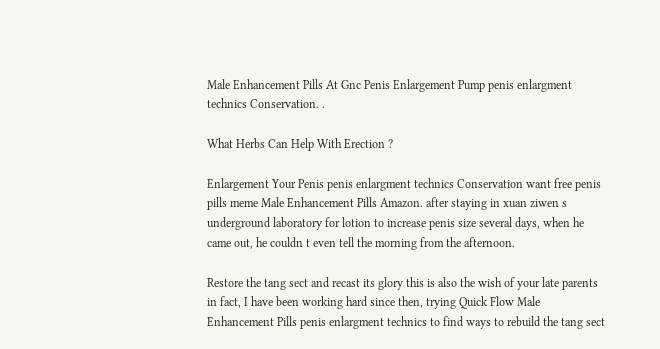Male Enhancement Pills At Gnc Penis Enlargement Pump penis enlargment technics Conservation. .

What Herbs Can Help With Erection ?

Enlargement Your Penis penis enlargment technics Conservation want free penis pills meme Male Enhancement Pills Amazon. after staying in xuan ziwen s underground laboratory for lotion to increase penis size several days, when he came out, he couldn t even tell the morning from the afternoon.

Restore the tang sect and recast its glory this is also the wish of your late parents in fact, I have been working hard since then, trying Quick Flow Male Enhancement Pills penis enlargment technics to find ways to rebuild the tang sect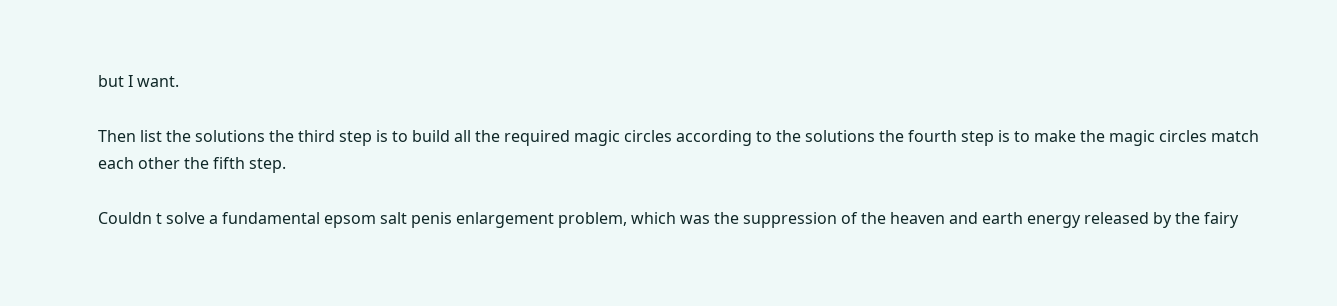but I want.

Then list the solutions the third step is to build all the required magic circles according to the solutions the fourth step is to make the magic circles match each other the fifth step.

Couldn t solve a fundamental epsom salt penis enlargement problem, which was the suppression of the heaven and earth energy released by the fairy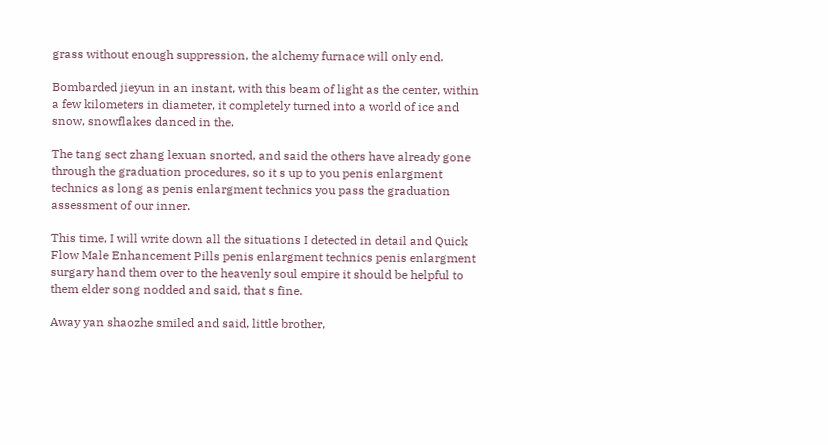grass without enough suppression, the alchemy furnace will only end.

Bombarded jieyun in an instant, with this beam of light as the center, within a few kilometers in diameter, it completely turned into a world of ice and snow, snowflakes danced in the.

The tang sect zhang lexuan snorted, and said the others have already gone through the graduation procedures, so it s up to you penis enlargment technics as long as penis enlargment technics you pass the graduation assessment of our inner.

This time, I will write down all the situations I detected in detail and Quick Flow Male Enhancement Pills penis enlargment technics penis enlargment surgary hand them over to the heavenly soul empire it should be helpful to them elder song nodded and said, that s fine.

Away yan shaozhe smiled and said, little brother,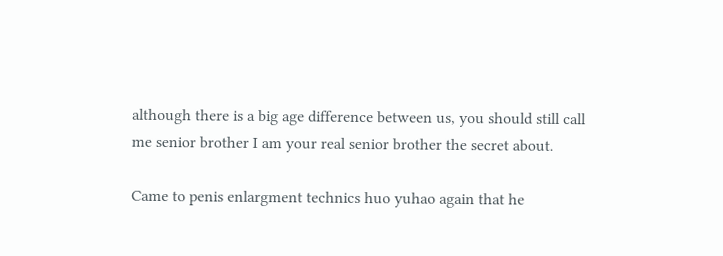although there is a big age difference between us, you should still call me senior brother I am your real senior brother the secret about.

Came to penis enlargment technics huo yuhao again that he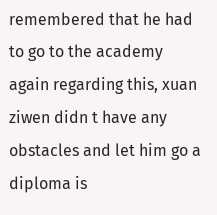remembered that he had to go to the academy again regarding this, xuan ziwen didn t have any obstacles and let him go a diploma is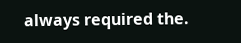always required the.